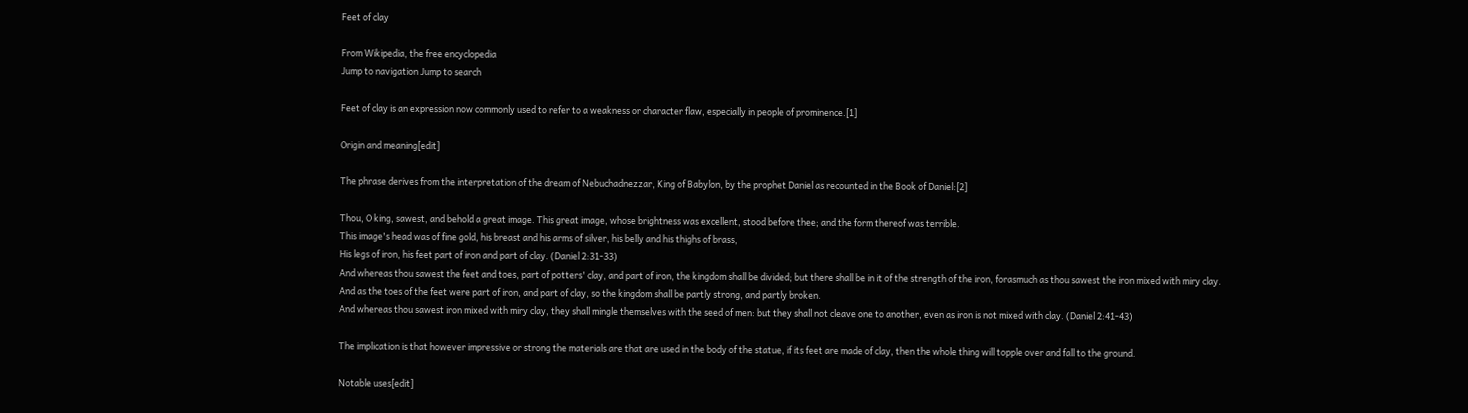Feet of clay

From Wikipedia, the free encyclopedia
Jump to navigation Jump to search

Feet of clay is an expression now commonly used to refer to a weakness or character flaw, especially in people of prominence.[1]

Origin and meaning[edit]

The phrase derives from the interpretation of the dream of Nebuchadnezzar, King of Babylon, by the prophet Daniel as recounted in the Book of Daniel:[2]

Thou, O king, sawest, and behold a great image. This great image, whose brightness was excellent, stood before thee; and the form thereof was terrible.
This image's head was of fine gold, his breast and his arms of silver, his belly and his thighs of brass,
His legs of iron, his feet part of iron and part of clay. (Daniel 2:31-33)
And whereas thou sawest the feet and toes, part of potters' clay, and part of iron, the kingdom shall be divided; but there shall be in it of the strength of the iron, forasmuch as thou sawest the iron mixed with miry clay.
And as the toes of the feet were part of iron, and part of clay, so the kingdom shall be partly strong, and partly broken.
And whereas thou sawest iron mixed with miry clay, they shall mingle themselves with the seed of men: but they shall not cleave one to another, even as iron is not mixed with clay. (Daniel 2:41-43)

The implication is that however impressive or strong the materials are that are used in the body of the statue, if its feet are made of clay, then the whole thing will topple over and fall to the ground.

Notable uses[edit]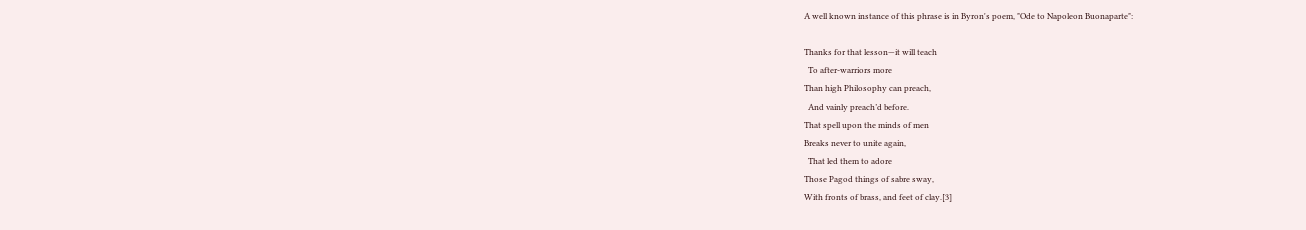A well known instance of this phrase is in Byron's poem, "Ode to Napoleon Buonaparte":

Thanks for that lesson—it will teach
  To after-warriors more
Than high Philosophy can preach,
  And vainly preach’d before.
That spell upon the minds of men
Breaks never to unite again,
  That led them to adore
Those Pagod things of sabre sway,
With fronts of brass, and feet of clay.[3]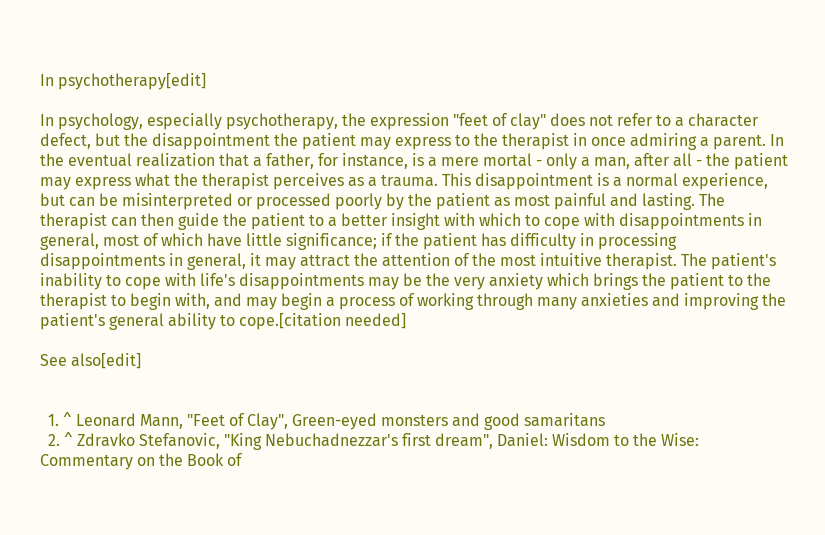In psychotherapy[edit]

In psychology, especially psychotherapy, the expression "feet of clay" does not refer to a character defect, but the disappointment the patient may express to the therapist in once admiring a parent. In the eventual realization that a father, for instance, is a mere mortal - only a man, after all - the patient may express what the therapist perceives as a trauma. This disappointment is a normal experience, but can be misinterpreted or processed poorly by the patient as most painful and lasting. The therapist can then guide the patient to a better insight with which to cope with disappointments in general, most of which have little significance; if the patient has difficulty in processing disappointments in general, it may attract the attention of the most intuitive therapist. The patient's inability to cope with life's disappointments may be the very anxiety which brings the patient to the therapist to begin with, and may begin a process of working through many anxieties and improving the patient's general ability to cope.[citation needed]

See also[edit]


  1. ^ Leonard Mann, "Feet of Clay", Green-eyed monsters and good samaritans
  2. ^ Zdravko Stefanovic, "King Nebuchadnezzar's first dream", Daniel: Wisdom to the Wise: Commentary on the Book of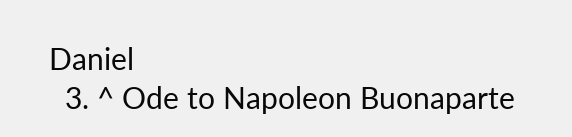Daniel
  3. ^ Ode to Napoleon Buonaparte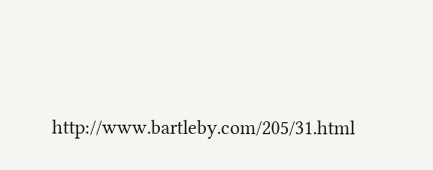http://www.bartleby.com/205/31.html